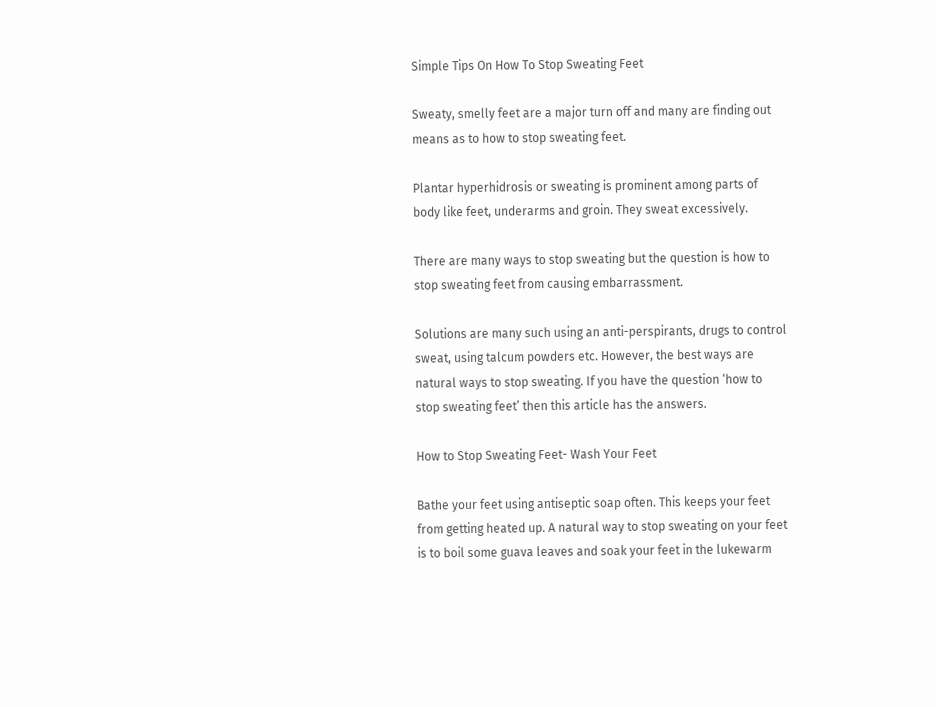Simple Tips On How To Stop Sweating Feet

Sweaty, smelly feet are a major turn off and many are finding out means as to how to stop sweating feet.

Plantar hyperhidrosis or sweating is prominent among parts of body like feet, underarms and groin. They sweat excessively.

There are many ways to stop sweating but the question is how to stop sweating feet from causing embarrassment.

Solutions are many such using an anti-perspirants, drugs to control sweat, using talcum powders etc. However, the best ways are natural ways to stop sweating. If you have the question ‘how to stop sweating feet’ then this article has the answers.

How to Stop Sweating Feet- Wash Your Feet

Bathe your feet using antiseptic soap often. This keeps your feet from getting heated up. A natural way to stop sweating on your feet is to boil some guava leaves and soak your feet in the lukewarm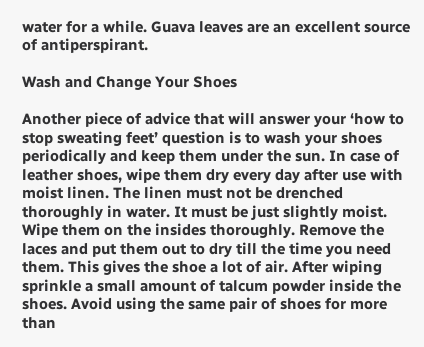water for a while. Guava leaves are an excellent source of antiperspirant.

Wash and Change Your Shoes

Another piece of advice that will answer your ‘how to stop sweating feet’ question is to wash your shoes periodically and keep them under the sun. In case of leather shoes, wipe them dry every day after use with moist linen. The linen must not be drenched thoroughly in water. It must be just slightly moist. Wipe them on the insides thoroughly. Remove the laces and put them out to dry till the time you need them. This gives the shoe a lot of air. After wiping sprinkle a small amount of talcum powder inside the shoes. Avoid using the same pair of shoes for more than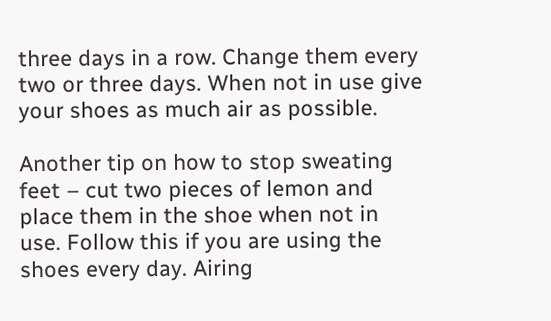three days in a row. Change them every two or three days. When not in use give your shoes as much air as possible.

Another tip on how to stop sweating feet – cut two pieces of lemon and place them in the shoe when not in use. Follow this if you are using the shoes every day. Airing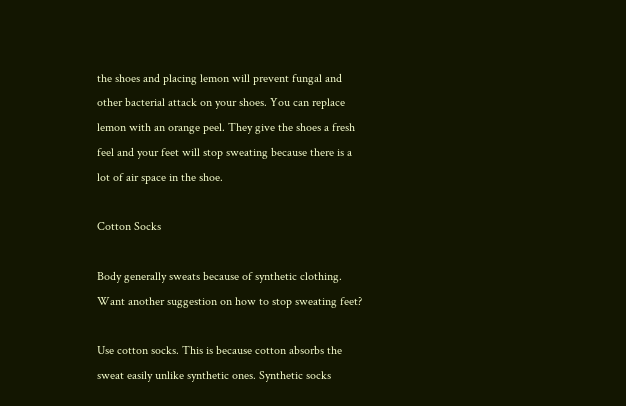the shoes and placing lemon will prevent fungal and other bacterial attack on your shoes. You can replace lemon with an orange peel. They give the shoes a fresh feel and your feet will stop sweating because there is a lot of air space in the shoe.

Cotton Socks

Body generally sweats because of synthetic clothing. Want another suggestion on how to stop sweating feet?

Use cotton socks. This is because cotton absorbs the sweat easily unlike synthetic ones. Synthetic socks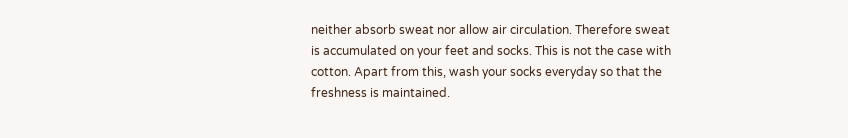neither absorb sweat nor allow air circulation. Therefore sweat is accumulated on your feet and socks. This is not the case with cotton. Apart from this, wash your socks everyday so that the freshness is maintained.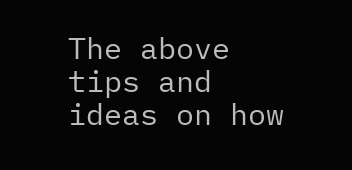The above tips and ideas on how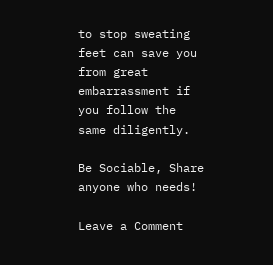to stop sweating feet can save you from great embarrassment if you follow the same diligently.

Be Sociable, Share anyone who needs!

Leave a Comment